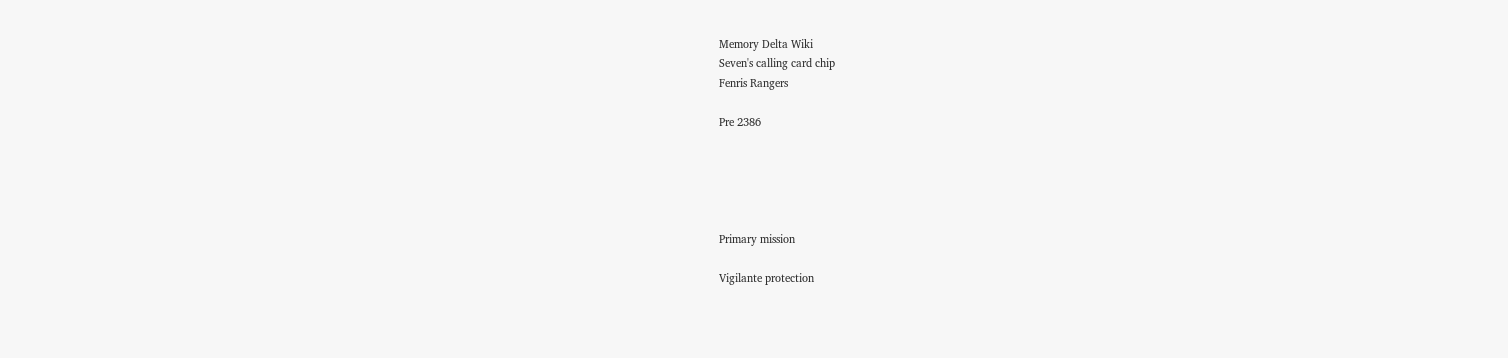Memory Delta Wiki
Seven's calling card chip
Fenris Rangers

Pre 2386





Primary mission

Vigilante protection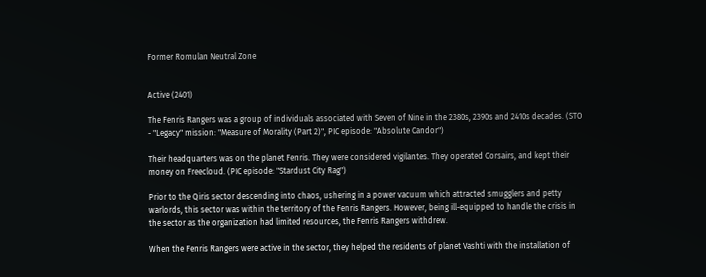Former Romulan Neutral Zone


Active (2401)

The Fenris Rangers was a group of individuals associated with Seven of Nine in the 2380s, 2390s and 2410s decades. (STO - "Legacy" mission: "Measure of Morality (Part 2)", PIC episode: "Absolute Candor")

Their headquarters was on the planet Fenris. They were considered vigilantes. They operated Corsairs, and kept their money on Freecloud. (PIC episode: "Stardust City Rag")

Prior to the Qiris sector descending into chaos, ushering in a power vacuum which attracted smugglers and petty warlords, this sector was within the territory of the Fenris Rangers. However, being ill-equipped to handle the crisis in the sector as the organization had limited resources, the Fenris Rangers withdrew.

When the Fenris Rangers were active in the sector, they helped the residents of planet Vashti with the installation of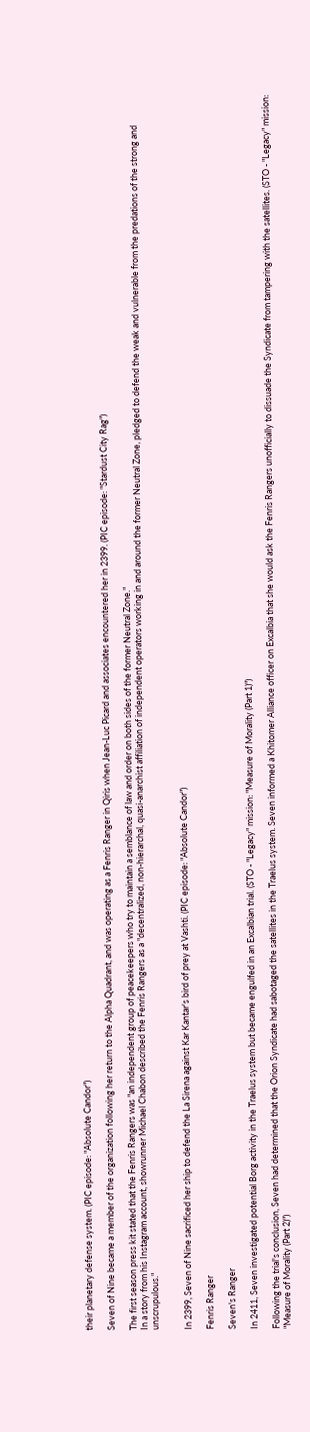their planetary defense system. (PIC episode: "Absolute Candor")

Seven of Nine became a member of the organization following her return to the Alpha Quadrant, and was operating as a Fenris Ranger in Qiris when Jean-Luc Picard and associates encountered her in 2399. (PIC episode: "Stardust City Rag")

The first season press kit stated that the Fenris Rangers was "an independent group of peacekeepers who try to maintain a semblance of law and order on both sides of the former Neutral Zone."
In a story from his Instagram account, showrunner Michael Chabon described the Fenris Rangers as a "decentralized, non-hierarchal, quasi-anarchist affiliation of independent operators working in and around the former Neutral Zone, pledged to defend the weak and vulnerable from the predations of the strong and unscrupulous."


In 2399, Seven of Nine sacrificed her ship to defend the La Sirena against Kar Kantar's bird of prey at Vashti. (PIC episode: "Absolute Candor")

Fenris Ranger

Seven's Ranger

In 2411, Seven investigated potential Borg activity in the Traelus system but became engulfed in an Excalbian trial. (STO - "Legacy" mission: "Measure of Morality (Part 1)")

Following the trial's conclusion, Seven had determined that the Orion Syndicate had sabotaged the satellites in the Traelus system. Seven informed a Khitomer Alliance officer on Excalbia that she would ask the Fenris Rangers unofficially to dissuade the Syndicate from tampering with the satellites. (STO - "Legacy" mission: "Measure of Morality (Part 2)")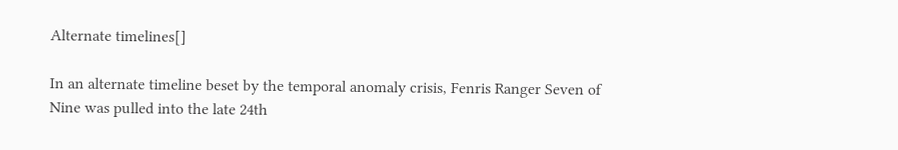Alternate timelines[]

In an alternate timeline beset by the temporal anomaly crisis, Fenris Ranger Seven of Nine was pulled into the late 24th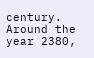century. Around the year 2380,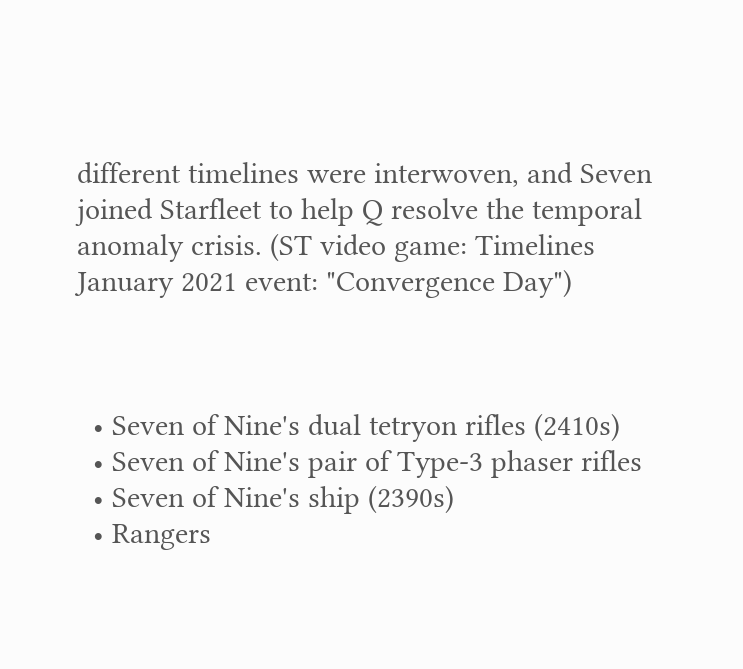different timelines were interwoven, and Seven joined Starfleet to help Q resolve the temporal anomaly crisis. (ST video game: Timelines January 2021 event: "Convergence Day")



  • Seven of Nine's dual tetryon rifles (2410s)
  • Seven of Nine's pair of Type-3 phaser rifles
  • Seven of Nine's ship (2390s)
  • Rangers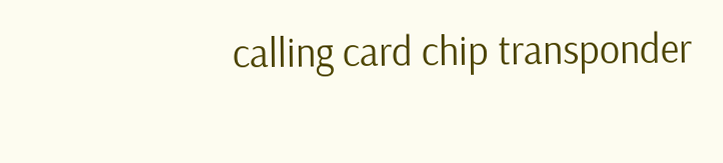calling card chip transponder